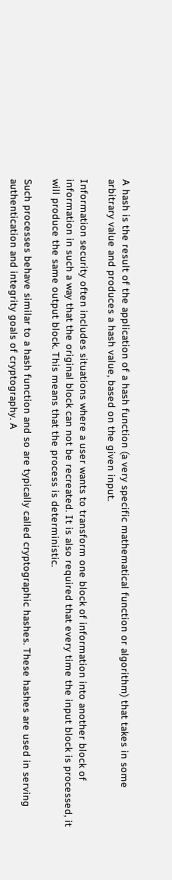A hash is the result of the application of a hash function (a very specific mathematical function or algorithm) that takes in some arbitrary value and produces a hash value, based on the given input.

Information security often includes situations where a user wants to transform one block of information into another block of information in such a way that the original block can not be recreated. It is also required that every time the input block is processed, it will produce the same output block. This means that the process is deterministic.

Such processes behave similar to a hash function and so are typically called cryptographic hashes. These hashes are used in serving authentication and integrity goals of cryptography. A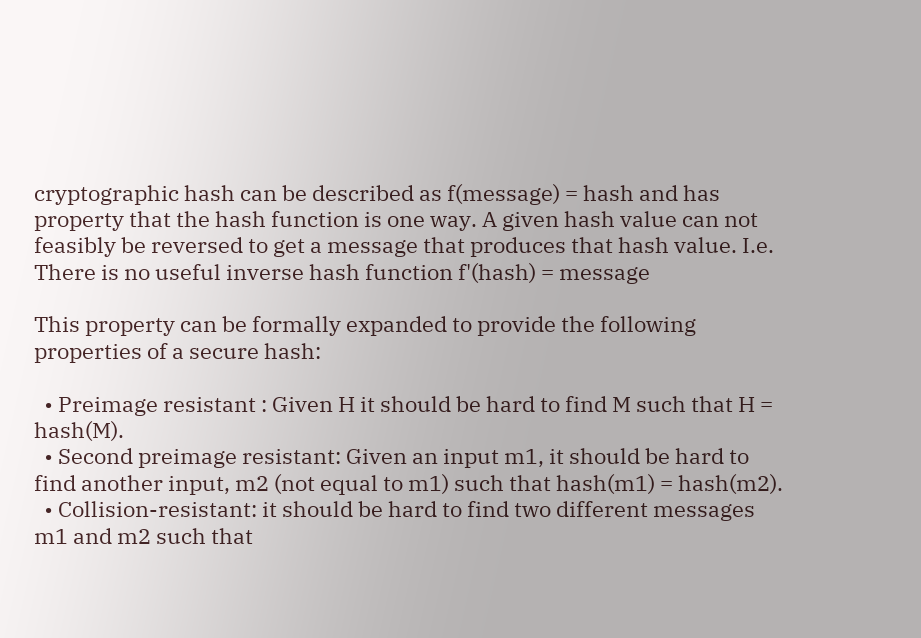cryptographic hash can be described as f(message) = hash and has property that the hash function is one way. A given hash value can not feasibly be reversed to get a message that produces that hash value. I.e. There is no useful inverse hash function f'(hash) = message

This property can be formally expanded to provide the following properties of a secure hash:

  • Preimage resistant : Given H it should be hard to find M such that H = hash(M).
  • Second preimage resistant: Given an input m1, it should be hard to find another input, m2 (not equal to m1) such that hash(m1) = hash(m2).
  • Collision-resistant: it should be hard to find two different messages m1 and m2 such that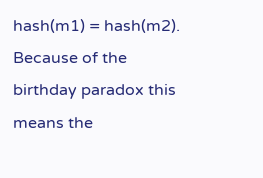hash(m1) = hash(m2). Because of the birthday paradox this means the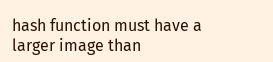hash function must have a larger image than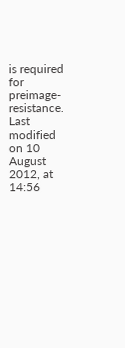is required for preimage-resistance.
Last modified on 10 August 2012, at 14:56